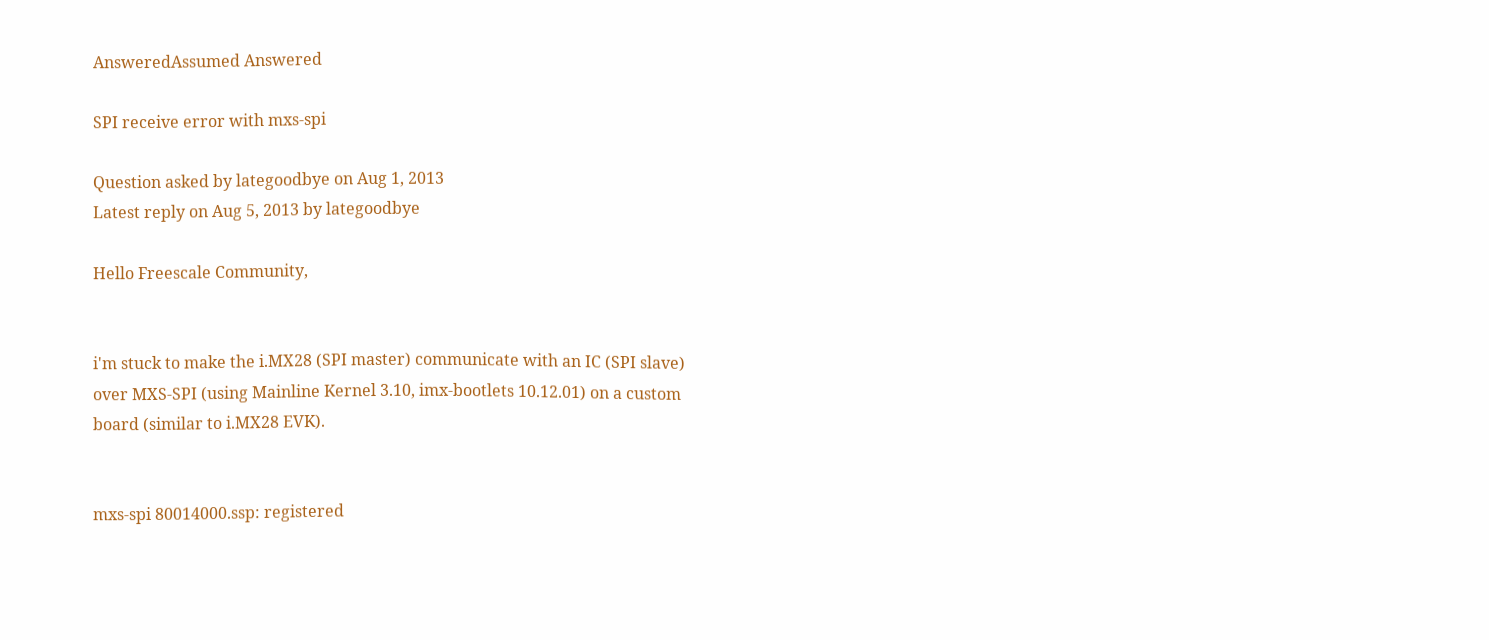AnsweredAssumed Answered

SPI receive error with mxs-spi

Question asked by lategoodbye on Aug 1, 2013
Latest reply on Aug 5, 2013 by lategoodbye

Hello Freescale Community,


i'm stuck to make the i.MX28 (SPI master) communicate with an IC (SPI slave) over MXS-SPI (using Mainline Kernel 3.10, imx-bootlets 10.12.01) on a custom board (similar to i.MX28 EVK).


mxs-spi 80014000.ssp: registered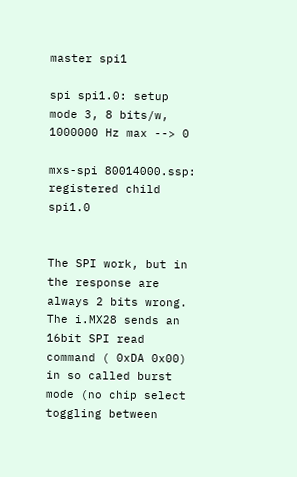master spi1

spi spi1.0: setup mode 3, 8 bits/w, 1000000 Hz max --> 0

mxs-spi 80014000.ssp: registered child spi1.0


The SPI work, but in the response are always 2 bits wrong. The i.MX28 sends an 16bit SPI read command ( 0xDA 0x00) in so called burst mode (no chip select toggling between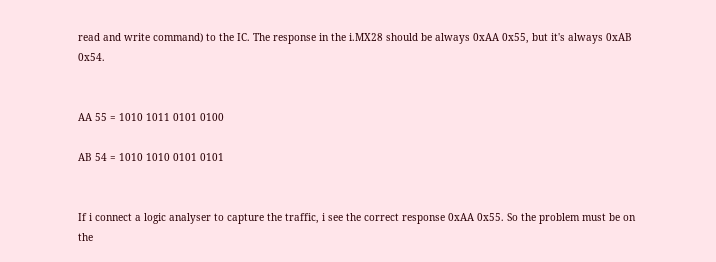read and write command) to the IC. The response in the i.MX28 should be always 0xAA 0x55, but it's always 0xAB 0x54.


AA 55 = 1010 1011 0101 0100

AB 54 = 1010 1010 0101 0101


If i connect a logic analyser to capture the traffic, i see the correct response 0xAA 0x55. So the problem must be on the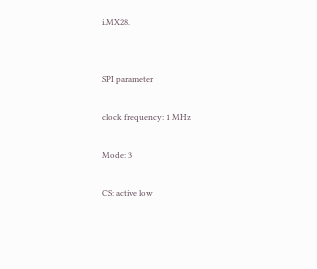i.MX28.


SPI parameter

clock frequency: 1 MHz

Mode: 3

CS: active low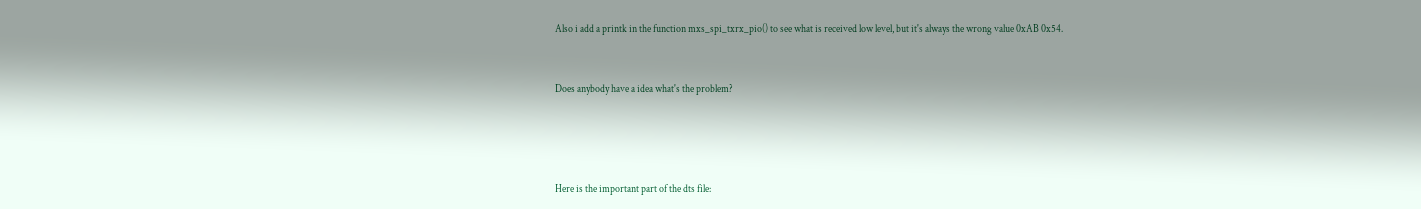Also i add a printk in the function mxs_spi_txrx_pio() to see what is received low level, but it's always the wrong value 0xAB 0x54.


Does anybody have a idea what's the problem?




Here is the important part of the dts file: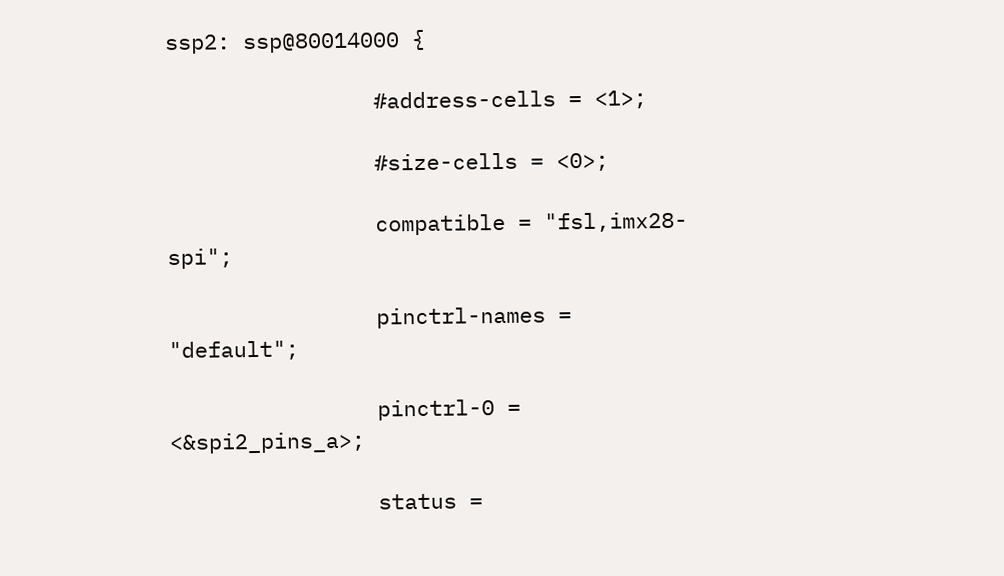ssp2: ssp@80014000 {

                #address-cells = <1>;

                #size-cells = <0>;

                compatible = "fsl,imx28-spi";

                pinctrl-names = "default";

                pinctrl-0 = <&spi2_pins_a>;

                status =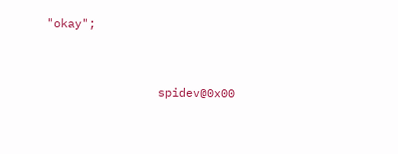"okay";


                spidev@0x00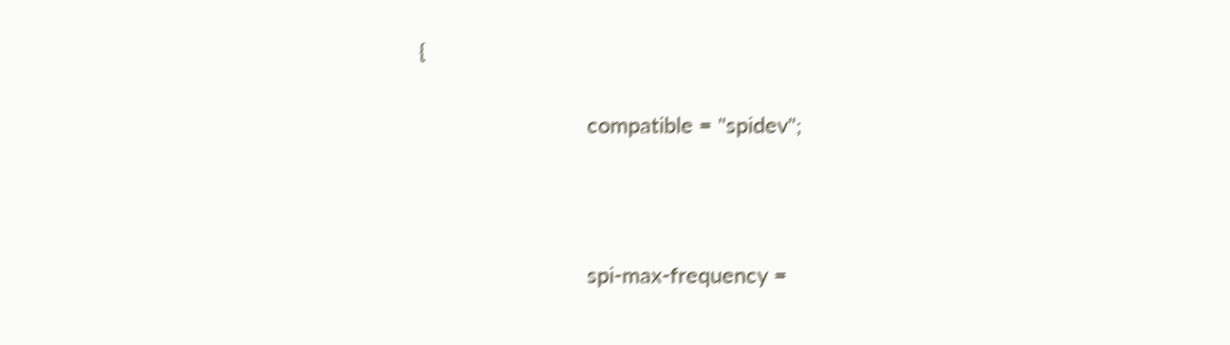{

                            compatible = "spidev";



                            spi-max-frequency =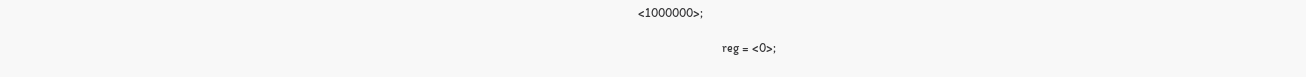<1000000>;

                            reg = <0>;